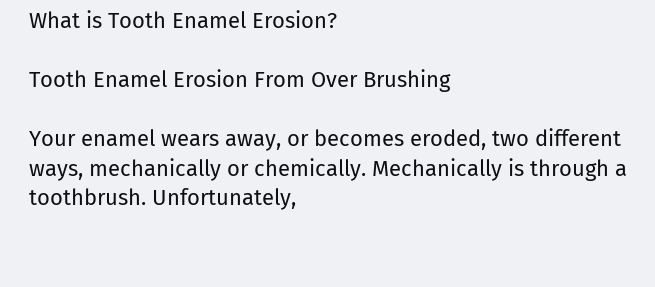What is Tooth Enamel Erosion?

Tooth Enamel Erosion From Over Brushing

Your enamel wears away, or becomes eroded, two different ways, mechanically or chemically. Mechanically is through a toothbrush. Unfortunately,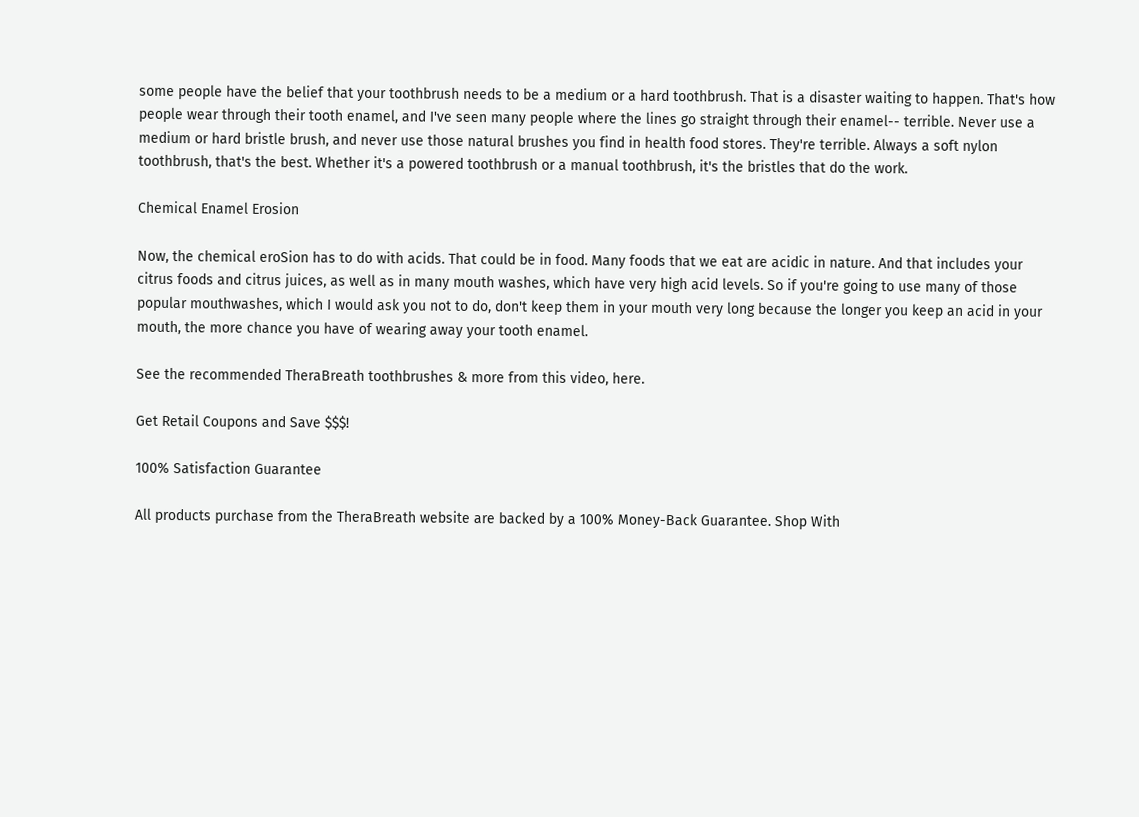some people have the belief that your toothbrush needs to be a medium or a hard toothbrush. That is a disaster waiting to happen. That's how people wear through their tooth enamel, and I've seen many people where the lines go straight through their enamel-- terrible. Never use a medium or hard bristle brush, and never use those natural brushes you find in health food stores. They're terrible. Always a soft nylon toothbrush, that's the best. Whether it's a powered toothbrush or a manual toothbrush, it's the bristles that do the work.

Chemical Enamel Erosion

Now, the chemical eroSion has to do with acids. That could be in food. Many foods that we eat are acidic in nature. And that includes your citrus foods and citrus juices, as well as in many mouth washes, which have very high acid levels. So if you're going to use many of those popular mouthwashes, which I would ask you not to do, don't keep them in your mouth very long because the longer you keep an acid in your mouth, the more chance you have of wearing away your tooth enamel.

See the recommended TheraBreath toothbrushes & more from this video, here.

Get Retail Coupons and Save $$$!

100% Satisfaction Guarantee

All products purchase from the TheraBreath website are backed by a 100% Money-Back Guarantee. Shop With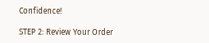Confidence!

STEP 2: Review Your Order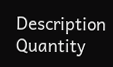Description Quantity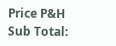Price P&H
Sub Total: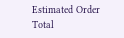Estimated Order Total